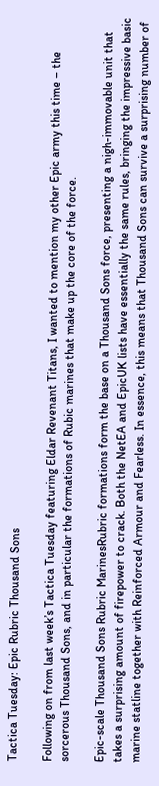Tactica Tuesday: Epic Rubric Thousand Sons

Following on from last week’s Tactica Tuesday featuring Eldar Revenant Titans, I wanted to mention my other Epic army this time – the sorcerous Thousand Sons, and in particular the formations of Rubic marines that make up the core of the force.

Epic-scale Thousand Sons Rubric MarinesRubric formations form the base on a Thousand Sons force, presenting a nigh-immovable unit that takes a surprising amount of firepower to crack. Both the NetEA and EpicUK lists have essentially the same rules, bringing the impressive basic marine statline together with Reinforced Armour and Fearless. In essence, this means that Thousand Sons can survive a surprising number of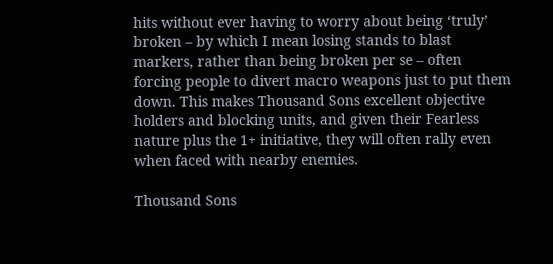hits without ever having to worry about being ‘truly’ broken – by which I mean losing stands to blast markers, rather than being broken per se – often forcing people to divert macro weapons just to put them down. This makes Thousand Sons excellent objective holders and blocking units, and given their Fearless nature plus the 1+ initiative, they will often rally even when faced with nearby enemies.

Thousand Sons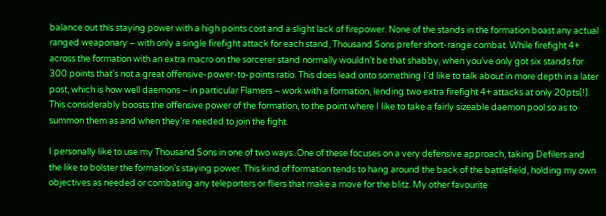balance out this staying power with a high points cost and a slight lack of firepower. None of the stands in the formation boast any actual ranged weaponary – with only a single firefight attack for each stand, Thousand Sons prefer short-range combat. While firefight 4+ across the formation with an extra macro on the sorcerer stand normally wouldn’t be that shabby, when you’ve only got six stands for 300 points that’s not a great offensive-power-to-points ratio. This does lead onto something I’d like to talk about in more depth in a later post, which is how well daemons – in particular Flamers – work with a formation, lending two extra firefight 4+ attacks at only 20pts(!). This considerably boosts the offensive power of the formation, to the point where I like to take a fairly sizeable daemon pool so as to summon them as and when they’re needed to join the fight.

I personally like to use my Thousand Sons in one of two ways. One of these focuses on a very defensive approach, taking Defilers and the like to bolster the formation’s staying power. This kind of formation tends to hang around the back of the battlefield, holding my own objectives as needed or combating any teleporters or fliers that make a move for the blitz. My other favourite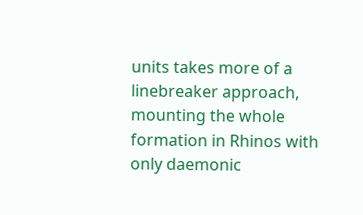units takes more of a linebreaker approach, mounting the whole formation in Rhinos with only daemonic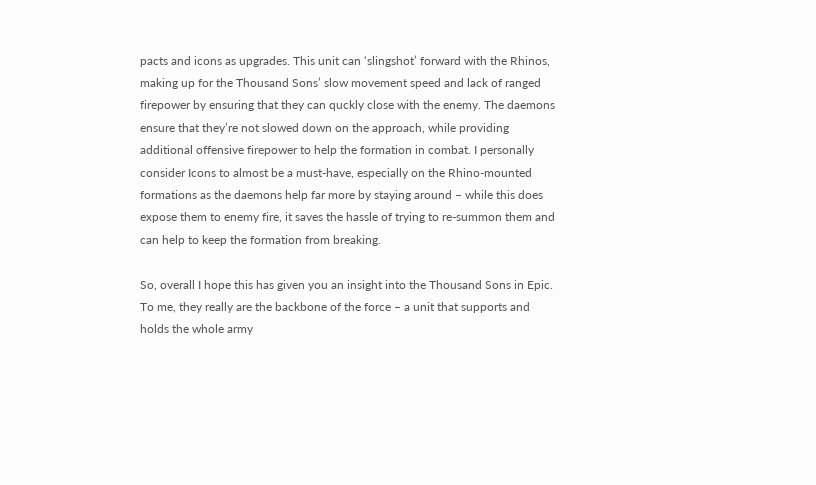pacts and icons as upgrades. This unit can ‘slingshot’ forward with the Rhinos, making up for the Thousand Sons’ slow movement speed and lack of ranged firepower by ensuring that they can quckly close with the enemy. The daemons ensure that they’re not slowed down on the approach, while providing additional offensive firepower to help the formation in combat. I personally consider Icons to almost be a must-have, especially on the Rhino-mounted formations as the daemons help far more by staying around – while this does expose them to enemy fire, it saves the hassle of trying to re-summon them and can help to keep the formation from breaking.

So, overall I hope this has given you an insight into the Thousand Sons in Epic. To me, they really are the backbone of the force – a unit that supports and holds the whole army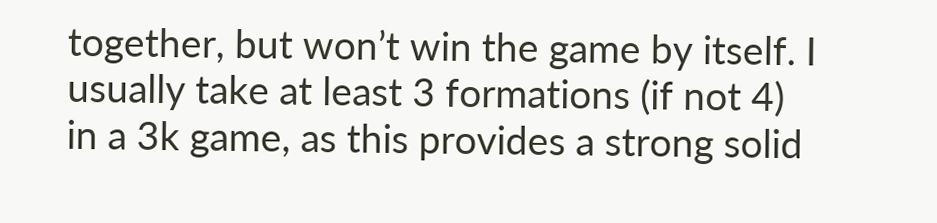together, but won’t win the game by itself. I usually take at least 3 formations (if not 4) in a 3k game, as this provides a strong solid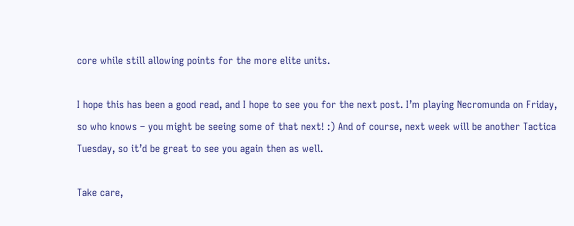core while still allowing points for the more elite units.

I hope this has been a good read, and I hope to see you for the next post. I’m playing Necromunda on Friday, so who knows – you might be seeing some of that next! :) And of course, next week will be another Tactica Tuesday, so it’d be great to see you again then as well.

Take care,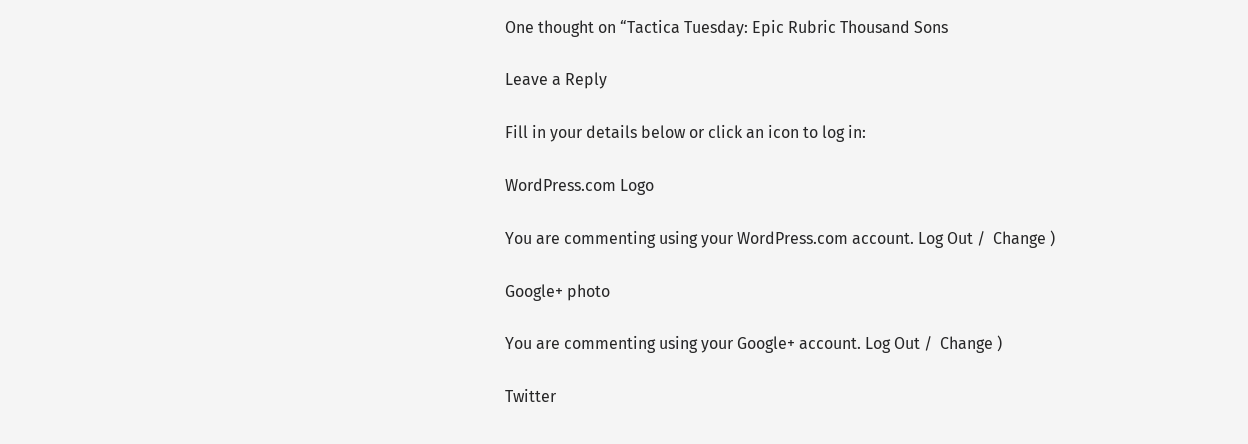One thought on “Tactica Tuesday: Epic Rubric Thousand Sons

Leave a Reply

Fill in your details below or click an icon to log in:

WordPress.com Logo

You are commenting using your WordPress.com account. Log Out /  Change )

Google+ photo

You are commenting using your Google+ account. Log Out /  Change )

Twitter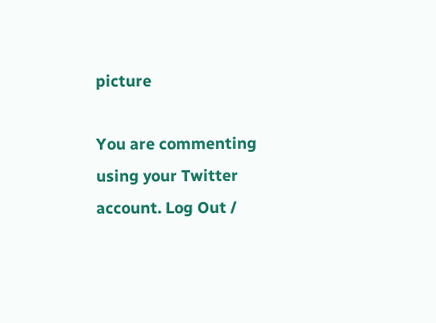picture

You are commenting using your Twitter account. Log Out /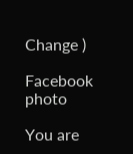Change )

Facebook photo

You are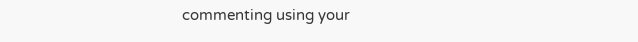commenting using your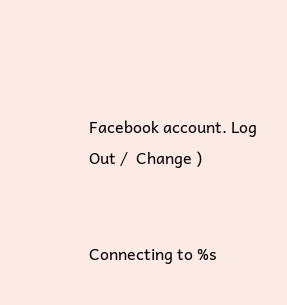Facebook account. Log Out /  Change )


Connecting to %s